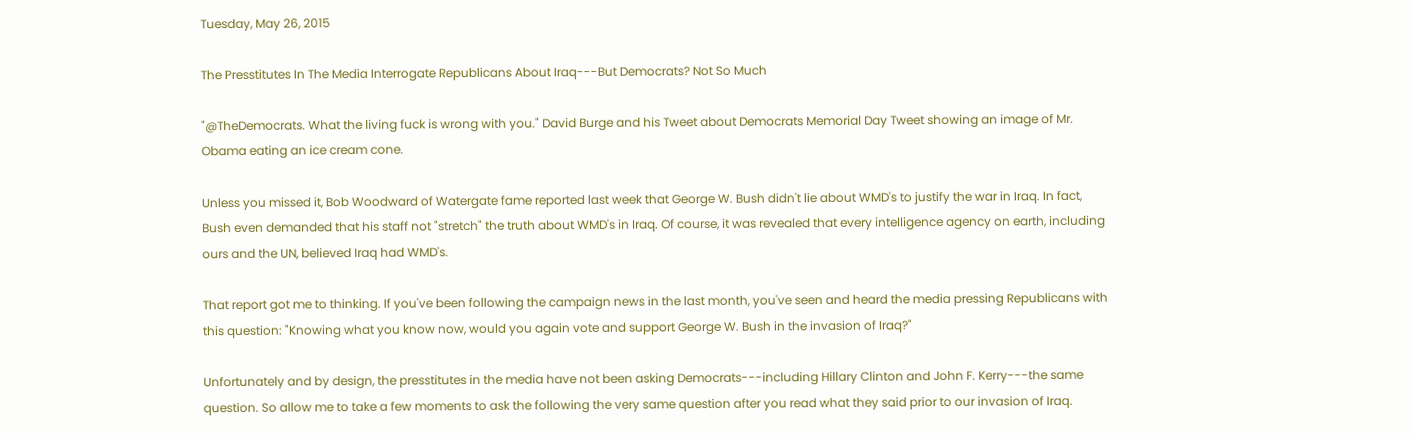Tuesday, May 26, 2015

The Presstitutes In The Media Interrogate Republicans About Iraq---But Democrats? Not So Much

"@TheDemocrats. What the living fuck is wrong with you." David Burge and his Tweet about Democrats Memorial Day Tweet showing an image of Mr. Obama eating an ice cream cone.

Unless you missed it, Bob Woodward of Watergate fame reported last week that George W. Bush didn't lie about WMD's to justify the war in Iraq. In fact, Bush even demanded that his staff not "stretch" the truth about WMD's in Iraq. Of course, it was revealed that every intelligence agency on earth, including ours and the UN, believed Iraq had WMD's.

That report got me to thinking. If you've been following the campaign news in the last month, you've seen and heard the media pressing Republicans with this question: "Knowing what you know now, would you again vote and support George W. Bush in the invasion of Iraq?"

Unfortunately and by design, the presstitutes in the media have not been asking Democrats---including Hillary Clinton and John F. Kerry---the same question. So allow me to take a few moments to ask the following the very same question after you read what they said prior to our invasion of Iraq.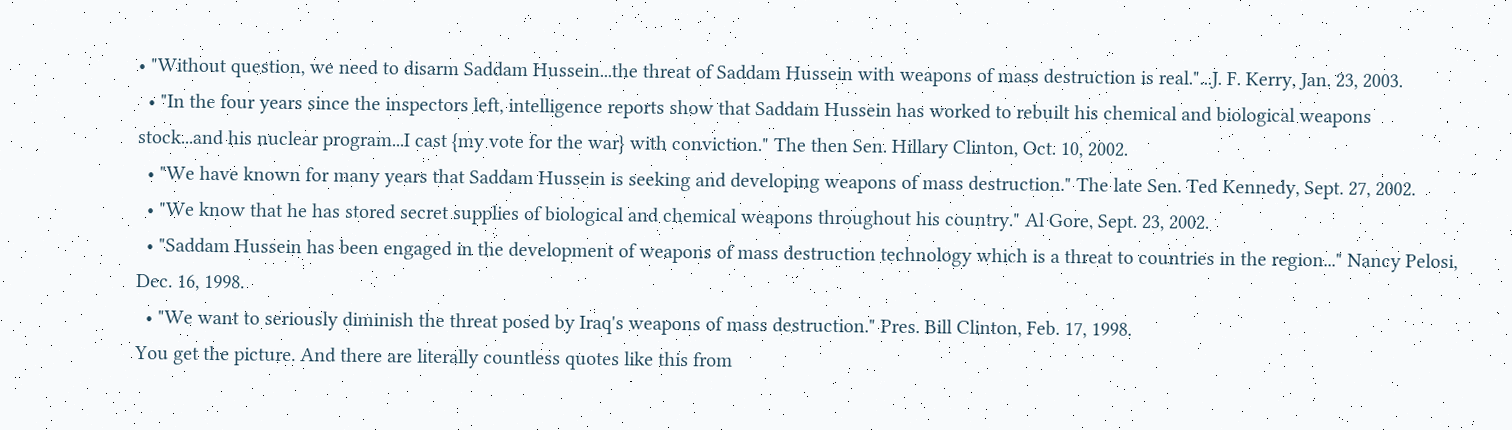• "Without question, we need to disarm Saddam Hussein...the threat of Saddam Hussein with weapons of mass destruction is real."...J. F. Kerry, Jan. 23, 2003.
  • "In the four years since the inspectors left, intelligence reports show that Saddam Hussein has worked to rebuilt his chemical and biological weapons stock...and his nuclear program...I cast {my vote for the war} with conviction." The then Sen. Hillary Clinton, Oct. 10, 2002.
  • "We have known for many years that Saddam Hussein is seeking and developing weapons of mass destruction." The late Sen. Ted Kennedy, Sept. 27, 2002.
  • "We know that he has stored secret supplies of biological and chemical weapons throughout his country." Al Gore, Sept. 23, 2002.
  • "Saddam Hussein has been engaged in the development of weapons of mass destruction technology which is a threat to countries in the region..." Nancy Pelosi,  Dec. 16, 1998.
  • "We want to seriously diminish the threat posed by Iraq's weapons of mass destruction." Pres. Bill Clinton, Feb. 17, 1998.
You get the picture. And there are literally countless quotes like this from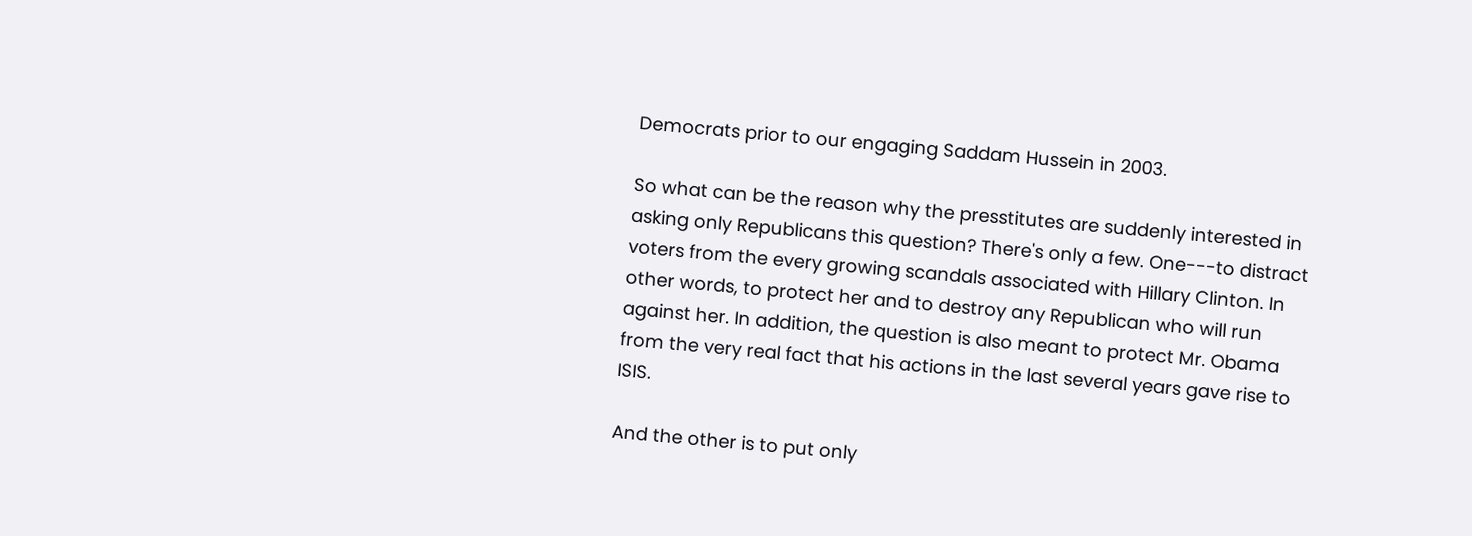Democrats prior to our engaging Saddam Hussein in 2003.

So what can be the reason why the presstitutes are suddenly interested in asking only Republicans this question? There's only a few. One---to distract voters from the every growing scandals associated with Hillary Clinton. In other words, to protect her and to destroy any Republican who will run against her. In addition, the question is also meant to protect Mr. Obama from the very real fact that his actions in the last several years gave rise to ISIS.

And the other is to put only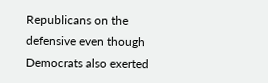Republicans on the defensive even though Democrats also exerted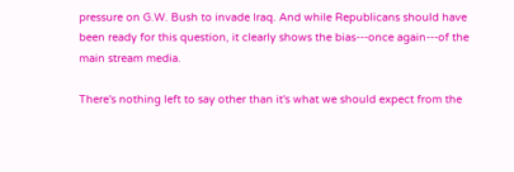pressure on G.W. Bush to invade Iraq. And while Republicans should have been ready for this question, it clearly shows the bias---once again---of the main stream media.

There's nothing left to say other than it's what we should expect from the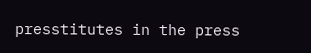presstitutes in the press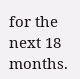for the next 18 months.